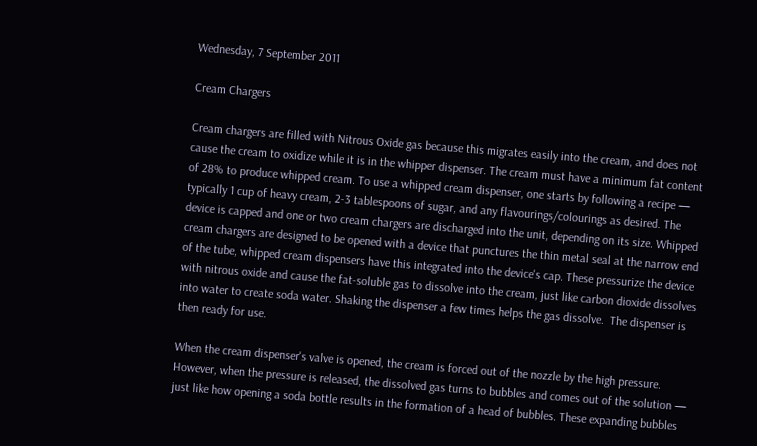Wednesday, 7 September 2011

Cream Chargers

Cream chargers are filled with Nitrous Oxide gas because this migrates easily into the cream, and does not cause the cream to oxidize while it is in the whipper dispenser. The cream must have a minimum fat content of 28% to produce whipped cream. To use a whipped cream dispenser, one starts by following a recipe — typically 1 cup of heavy cream, 2-3 tablespoons of sugar, and any flavourings/colourings as desired. The device is capped and one or two cream chargers are discharged into the unit, depending on its size. Whipped cream chargers are designed to be opened with a device that punctures the thin metal seal at the narrow end of the tube, whipped cream dispensers have this integrated into the device's cap. These pressurize the device with nitrous oxide and cause the fat-soluble gas to dissolve into the cream, just like carbon dioxide dissolves into water to create soda water. Shaking the dispenser a few times helps the gas dissolve.  The dispenser is then ready for use.

When the cream dispenser's valve is opened, the cream is forced out of the nozzle by the high pressure. However, when the pressure is released, the dissolved gas turns to bubbles and comes out of the solution — just like how opening a soda bottle results in the formation of a head of bubbles. These expanding bubbles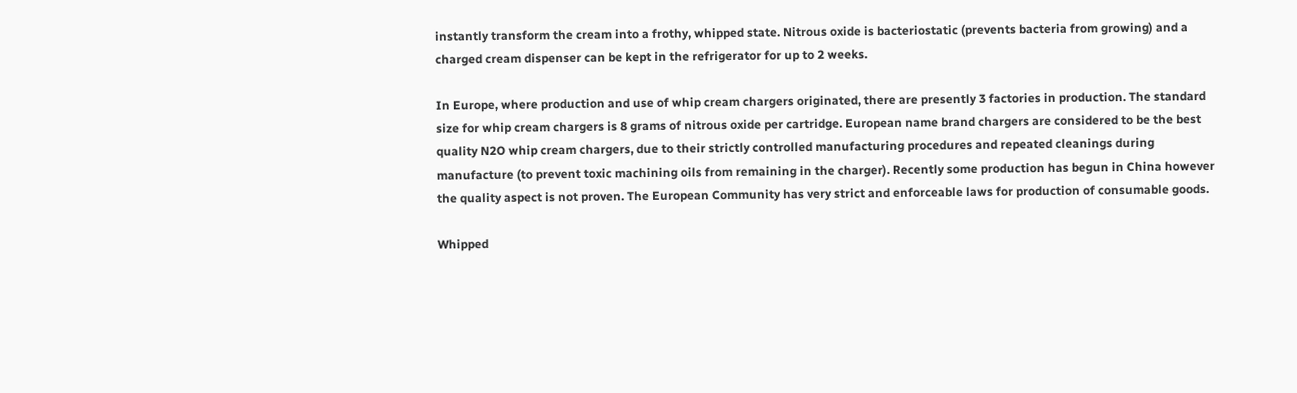instantly transform the cream into a frothy, whipped state. Nitrous oxide is bacteriostatic (prevents bacteria from growing) and a charged cream dispenser can be kept in the refrigerator for up to 2 weeks.

In Europe, where production and use of whip cream chargers originated, there are presently 3 factories in production. The standard size for whip cream chargers is 8 grams of nitrous oxide per cartridge. European name brand chargers are considered to be the best quality N2O whip cream chargers, due to their strictly controlled manufacturing procedures and repeated cleanings during manufacture (to prevent toxic machining oils from remaining in the charger). Recently some production has begun in China however the quality aspect is not proven. The European Community has very strict and enforceable laws for production of consumable goods.

Whipped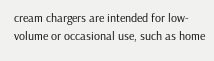cream chargers are intended for low-volume or occasional use, such as home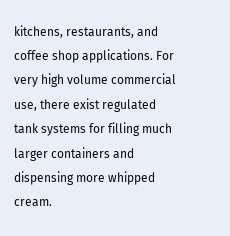kitchens, restaurants, and coffee shop applications. For very high volume commercial use, there exist regulated tank systems for filling much larger containers and dispensing more whipped cream.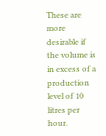These are more desirable if the volume is in excess of a production level of 10 litres per hour.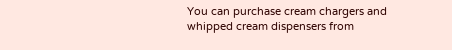You can purchase cream chargers and whipped cream dispensers from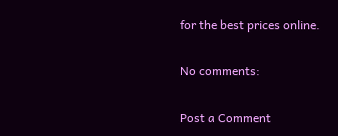for the best prices online.

No comments:

Post a Comment